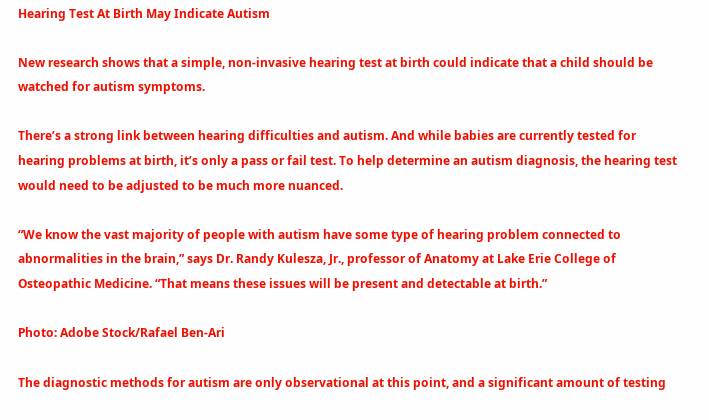Hearing Test At Birth May Indicate Autism

New research shows that a simple, non-invasive hearing test at birth could indicate that a child should be watched for autism symptoms.

There’s a strong link between hearing difficulties and autism. And while babies are currently tested for hearing problems at birth, it’s only a pass or fail test. To help determine an autism diagnosis, the hearing test would need to be adjusted to be much more nuanced.

“We know the vast majority of people with autism have some type of hearing problem connected to abnormalities in the brain,” says Dr. Randy Kulesza, Jr., professor of Anatomy at Lake Erie College of Osteopathic Medicine. “That means these issues will be present and detectable at birth.”

Photo: Adobe Stock/Rafael Ben-Ari

The diagnostic methods for autism are only observational at this point, and a significant amount of testing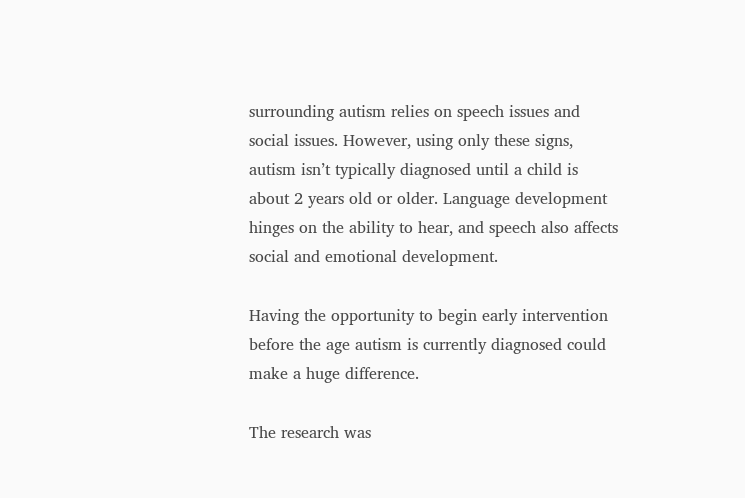surrounding autism relies on speech issues and social issues. However, using only these signs, autism isn’t typically diagnosed until a child is about 2 years old or older. Language development hinges on the ability to hear, and speech also affects social and emotional development.

Having the opportunity to begin early intervention before the age autism is currently diagnosed could make a huge difference.

The research was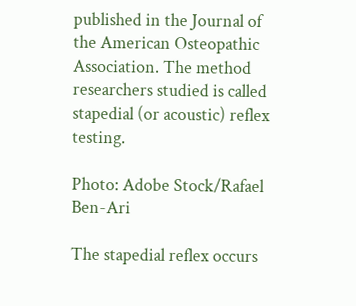published in the Journal of the American Osteopathic Association. The method researchers studied is called stapedial (or acoustic) reflex testing.

Photo: Adobe Stock/Rafael Ben-Ari

The stapedial reflex occurs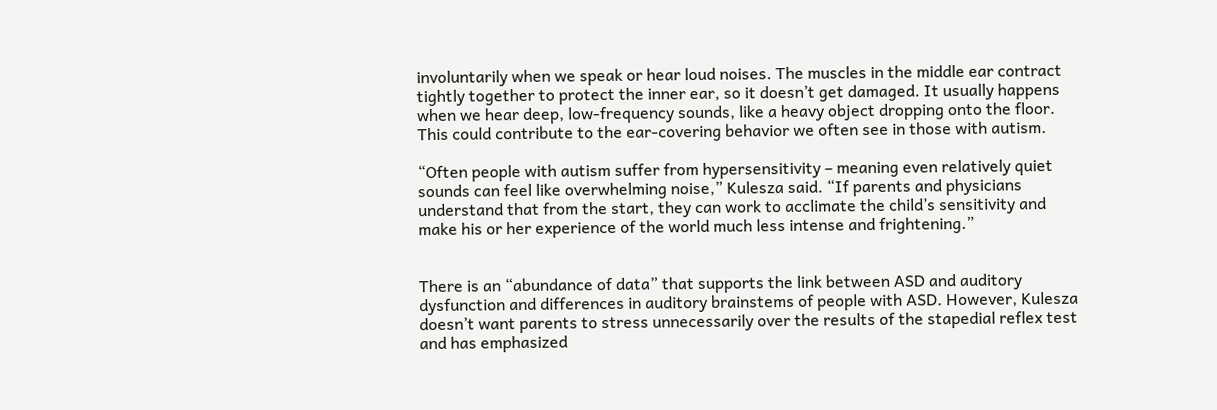involuntarily when we speak or hear loud noises. The muscles in the middle ear contract tightly together to protect the inner ear, so it doesn’t get damaged. It usually happens when we hear deep, low-frequency sounds, like a heavy object dropping onto the floor. This could contribute to the ear-covering behavior we often see in those with autism.

“Often people with autism suffer from hypersensitivity – meaning even relatively quiet sounds can feel like overwhelming noise,” Kulesza said. “If parents and physicians understand that from the start, they can work to acclimate the child’s sensitivity and make his or her experience of the world much less intense and frightening.”


There is an “abundance of data” that supports the link between ASD and auditory dysfunction and differences in auditory brainstems of people with ASD. However, Kulesza doesn’t want parents to stress unnecessarily over the results of the stapedial reflex test and has emphasized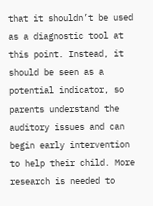that it shouldn’t be used as a diagnostic tool at this point. Instead, it should be seen as a potential indicator, so parents understand the auditory issues and can begin early intervention to help their child. More research is needed to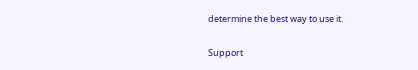determine the best way to use it.

Support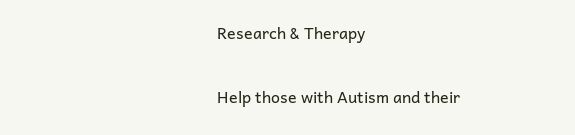Research & Therapy

Help those with Autism and their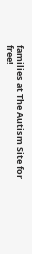families at The Autism Site for free!